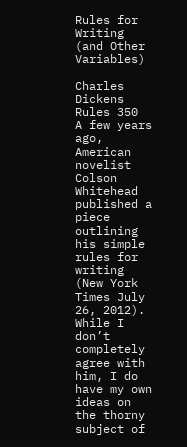Rules for Writing (and Other Variables)

Charles Dickens Rules 350
A few years ago, American novelist Colson Whitehead published a piece outlining his simple rules for writing (New York Times July 26, 2012). While I don’t completely agree with him, I do have my own ideas on the thorny subject of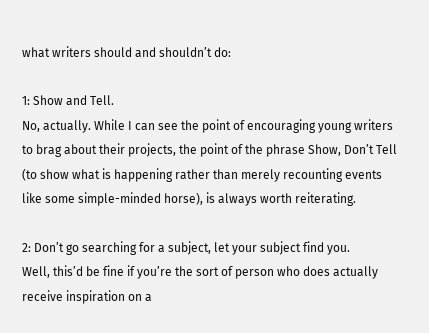what writers should and shouldn’t do:

1: Show and Tell.
No, actually. While I can see the point of encouraging young writers to brag about their projects, the point of the phrase Show, Don’t Tell (to show what is happening rather than merely recounting events like some simple-minded horse), is always worth reiterating.

2: Don’t go searching for a subject, let your subject find you.
Well, this’d be fine if you’re the sort of person who does actually receive inspiration on a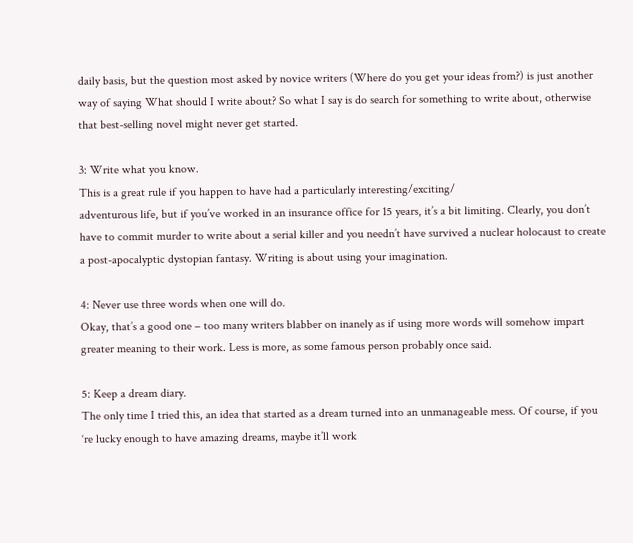daily basis, but the question most asked by novice writers (Where do you get your ideas from?) is just another way of saying What should I write about? So what I say is do search for something to write about, otherwise that best-selling novel might never get started.

3: Write what you know.
This is a great rule if you happen to have had a particularly interesting/exciting/
adventurous life, but if you’ve worked in an insurance office for 15 years, it’s a bit limiting. Clearly, you don’t have to commit murder to write about a serial killer and you needn’t have survived a nuclear holocaust to create a post-apocalyptic dystopian fantasy. Writing is about using your imagination.

4: Never use three words when one will do.
Okay, that’s a good one – too many writers blabber on inanely as if using more words will somehow impart greater meaning to their work. Less is more, as some famous person probably once said.

5: Keep a dream diary.
The only time I tried this, an idea that started as a dream turned into an unmanageable mess. Of course, if you ‘re lucky enough to have amazing dreams, maybe it’ll work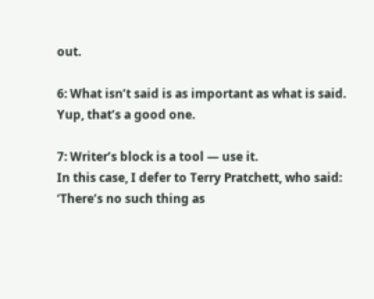out.

6: What isn’t said is as important as what is said.
Yup, that’s a good one.

7: Writer’s block is a tool — use it.
In this case, I defer to Terry Pratchett, who said: ‘There’s no such thing as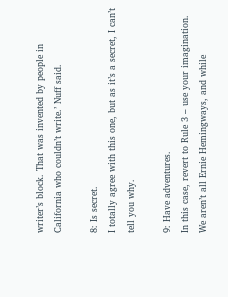writer’s block. That was invented by people in California who couldn’t write.’ Nuff said.

8: Is secret.
I totally agree with this one, but as it’s a secret, I can’t tell you why.

9: Have adventures.
In this case, revert to Rule 3 – use your imagination. We aren’t all Ernie Hemingways, and while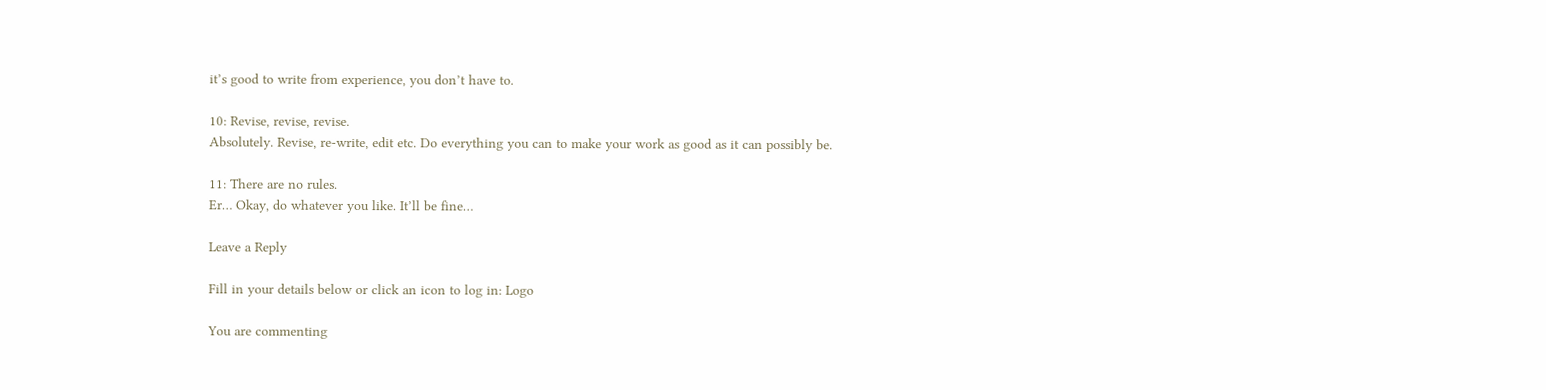it’s good to write from experience, you don’t have to.

10: Revise, revise, revise.
Absolutely. Revise, re-write, edit etc. Do everything you can to make your work as good as it can possibly be.

11: There are no rules.
Er… Okay, do whatever you like. It’ll be fine…

Leave a Reply

Fill in your details below or click an icon to log in: Logo

You are commenting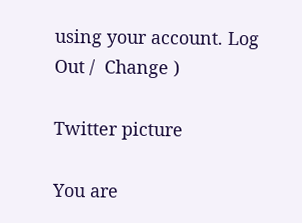using your account. Log Out /  Change )

Twitter picture

You are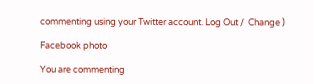commenting using your Twitter account. Log Out /  Change )

Facebook photo

You are commenting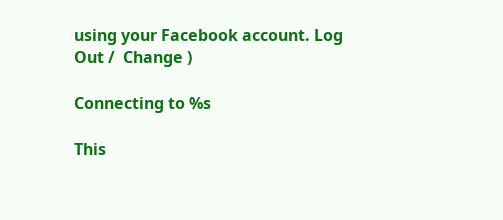using your Facebook account. Log Out /  Change )

Connecting to %s

This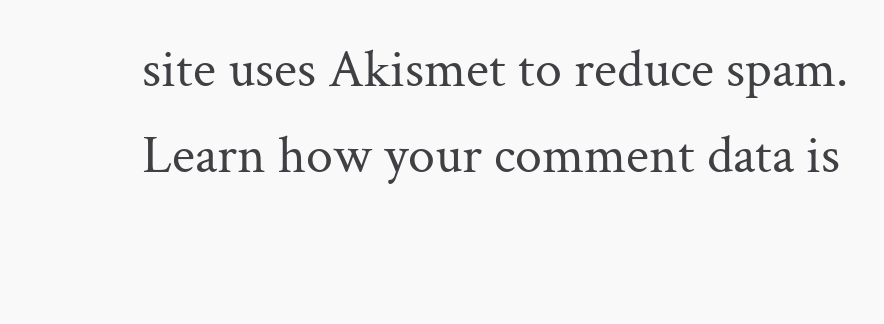site uses Akismet to reduce spam. Learn how your comment data is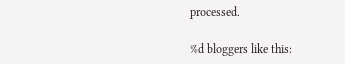processed.

%d bloggers like this: